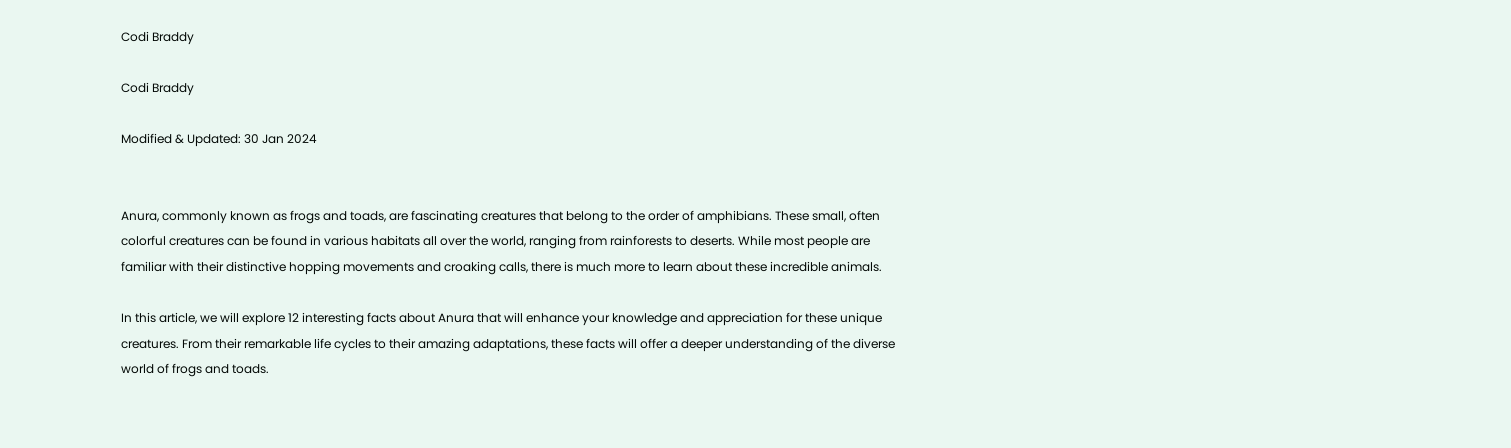Codi Braddy

Codi Braddy

Modified & Updated: 30 Jan 2024


Anura, commonly known as frogs and toads, are fascinating creatures that belong to the order of amphibians. These small, often colorful creatures can be found in various habitats all over the world, ranging from rainforests to deserts. While most people are familiar with their distinctive hopping movements and croaking calls, there is much more to learn about these incredible animals.

In this article, we will explore 12 interesting facts about Anura that will enhance your knowledge and appreciation for these unique creatures. From their remarkable life cycles to their amazing adaptations, these facts will offer a deeper understanding of the diverse world of frogs and toads.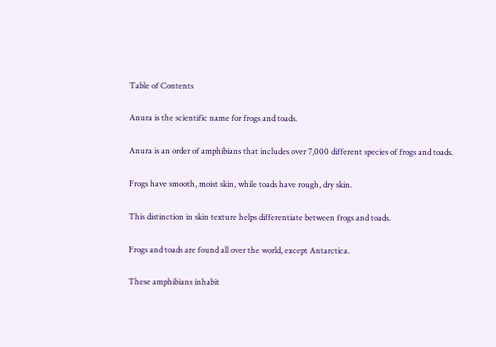Table of Contents

Anura is the scientific name for frogs and toads.

Anura is an order of amphibians that includes over 7,000 different species of frogs and toads.

Frogs have smooth, moist skin, while toads have rough, dry skin.

This distinction in skin texture helps differentiate between frogs and toads.

Frogs and toads are found all over the world, except Antarctica.

These amphibians inhabit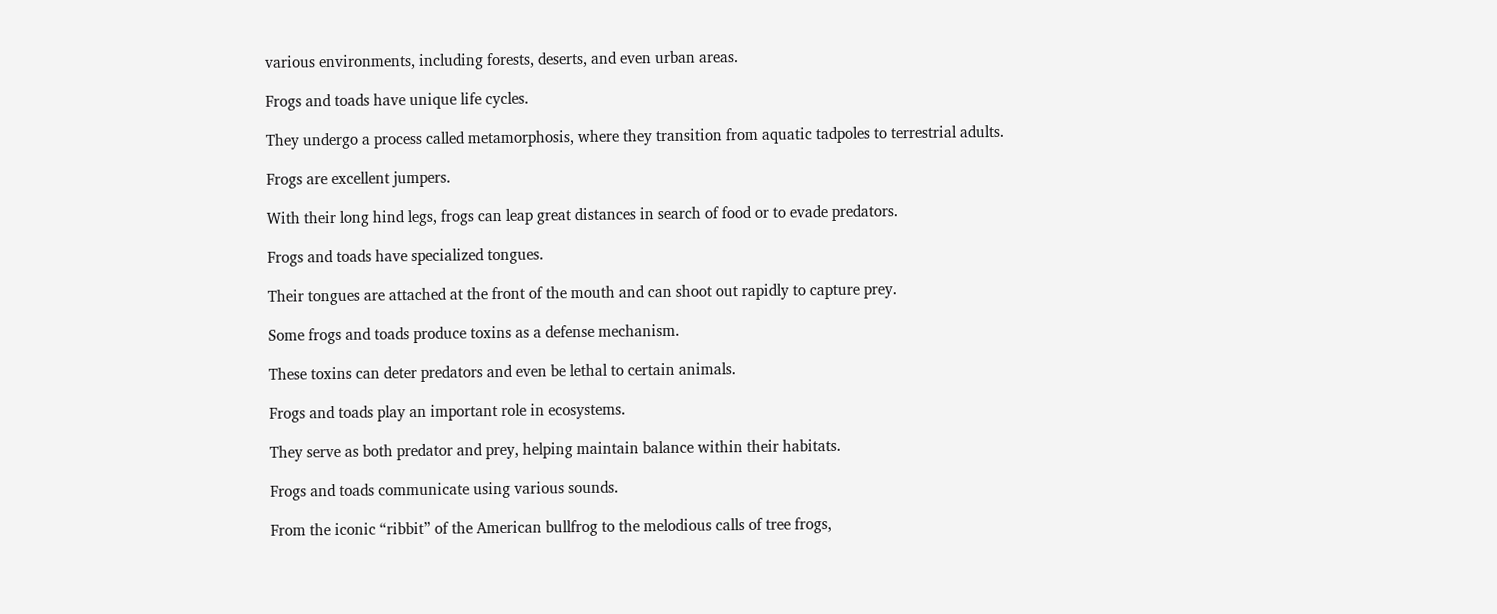various environments, including forests, deserts, and even urban areas.

Frogs and toads have unique life cycles.

They undergo a process called metamorphosis, where they transition from aquatic tadpoles to terrestrial adults.

Frogs are excellent jumpers.

With their long hind legs, frogs can leap great distances in search of food or to evade predators.

Frogs and toads have specialized tongues.

Their tongues are attached at the front of the mouth and can shoot out rapidly to capture prey.

Some frogs and toads produce toxins as a defense mechanism.

These toxins can deter predators and even be lethal to certain animals.

Frogs and toads play an important role in ecosystems.

They serve as both predator and prey, helping maintain balance within their habitats.

Frogs and toads communicate using various sounds.

From the iconic “ribbit” of the American bullfrog to the melodious calls of tree frogs,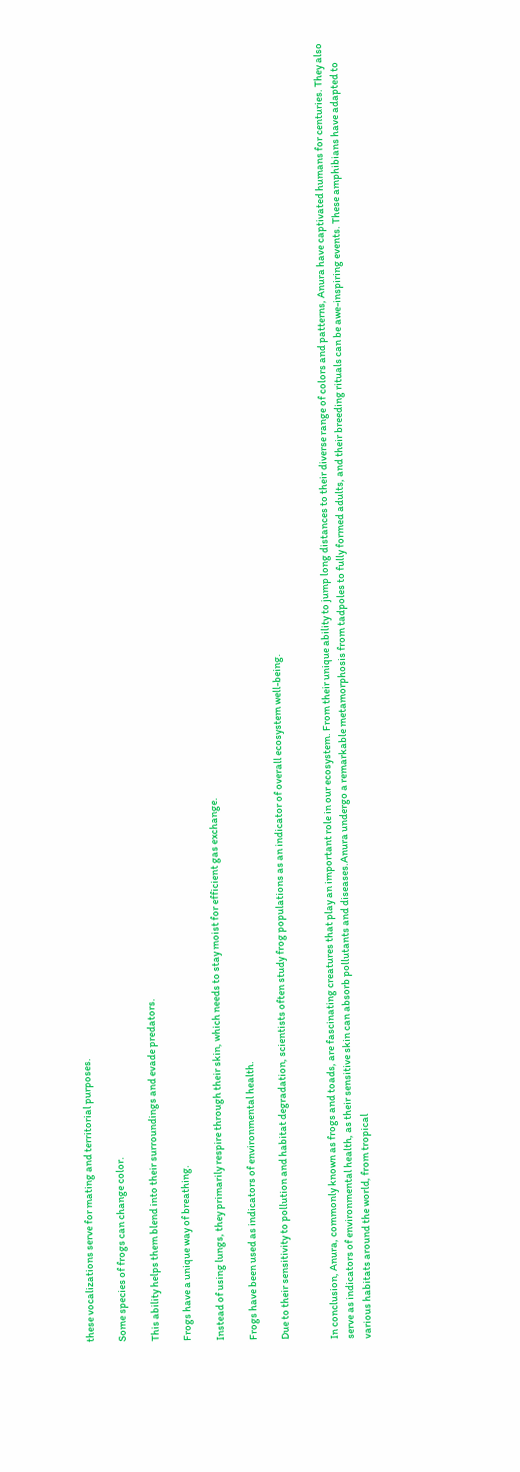these vocalizations serve for mating and territorial purposes.

Some species of frogs can change color.

This ability helps them blend into their surroundings and evade predators.

Frogs have a unique way of breathing.

Instead of using lungs, they primarily respire through their skin, which needs to stay moist for efficient gas exchange.

Frogs have been used as indicators of environmental health.

Due to their sensitivity to pollution and habitat degradation, scientists often study frog populations as an indicator of overall ecosystem well-being.


In conclusion, Anura, commonly known as frogs and toads, are fascinating creatures that play an important role in our ecosystem. From their unique ability to jump long distances to their diverse range of colors and patterns, Anura have captivated humans for centuries. They also serve as indicators of environmental health, as their sensitive skin can absorb pollutants and diseases.Anura undergo a remarkable metamorphosis from tadpoles to fully formed adults, and their breeding rituals can be awe-inspiring events. These amphibians have adapted to various habitats around the world, from tropical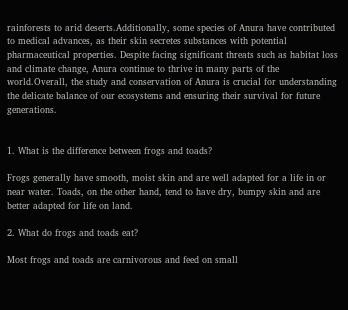rainforests to arid deserts.Additionally, some species of Anura have contributed to medical advances, as their skin secretes substances with potential pharmaceutical properties. Despite facing significant threats such as habitat loss and climate change, Anura continue to thrive in many parts of the world.Overall, the study and conservation of Anura is crucial for understanding the delicate balance of our ecosystems and ensuring their survival for future generations.


1. What is the difference between frogs and toads?

Frogs generally have smooth, moist skin and are well adapted for a life in or near water. Toads, on the other hand, tend to have dry, bumpy skin and are better adapted for life on land.

2. What do frogs and toads eat?

Most frogs and toads are carnivorous and feed on small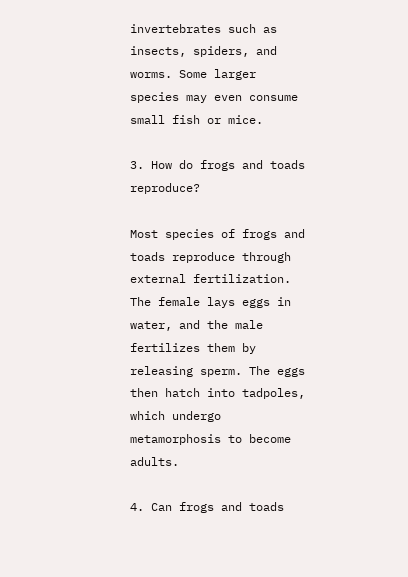invertebrates such as insects, spiders, and worms. Some larger species may even consume small fish or mice.

3. How do frogs and toads reproduce?

Most species of frogs and toads reproduce through external fertilization. The female lays eggs in water, and the male fertilizes them by releasing sperm. The eggs then hatch into tadpoles, which undergo metamorphosis to become adults.

4. Can frogs and toads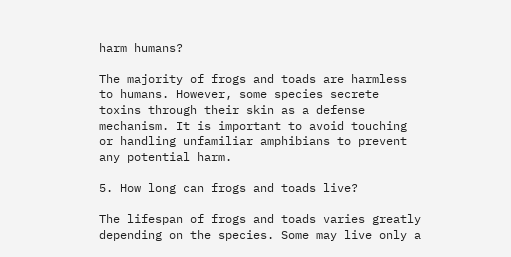harm humans?

The majority of frogs and toads are harmless to humans. However, some species secrete toxins through their skin as a defense mechanism. It is important to avoid touching or handling unfamiliar amphibians to prevent any potential harm.

5. How long can frogs and toads live?

The lifespan of frogs and toads varies greatly depending on the species. Some may live only a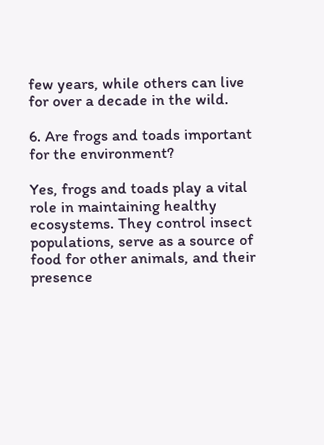few years, while others can live for over a decade in the wild.

6. Are frogs and toads important for the environment?

Yes, frogs and toads play a vital role in maintaining healthy ecosystems. They control insect populations, serve as a source of food for other animals, and their presence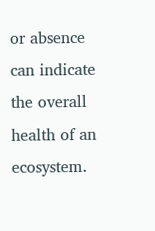or absence can indicate the overall health of an ecosystem.